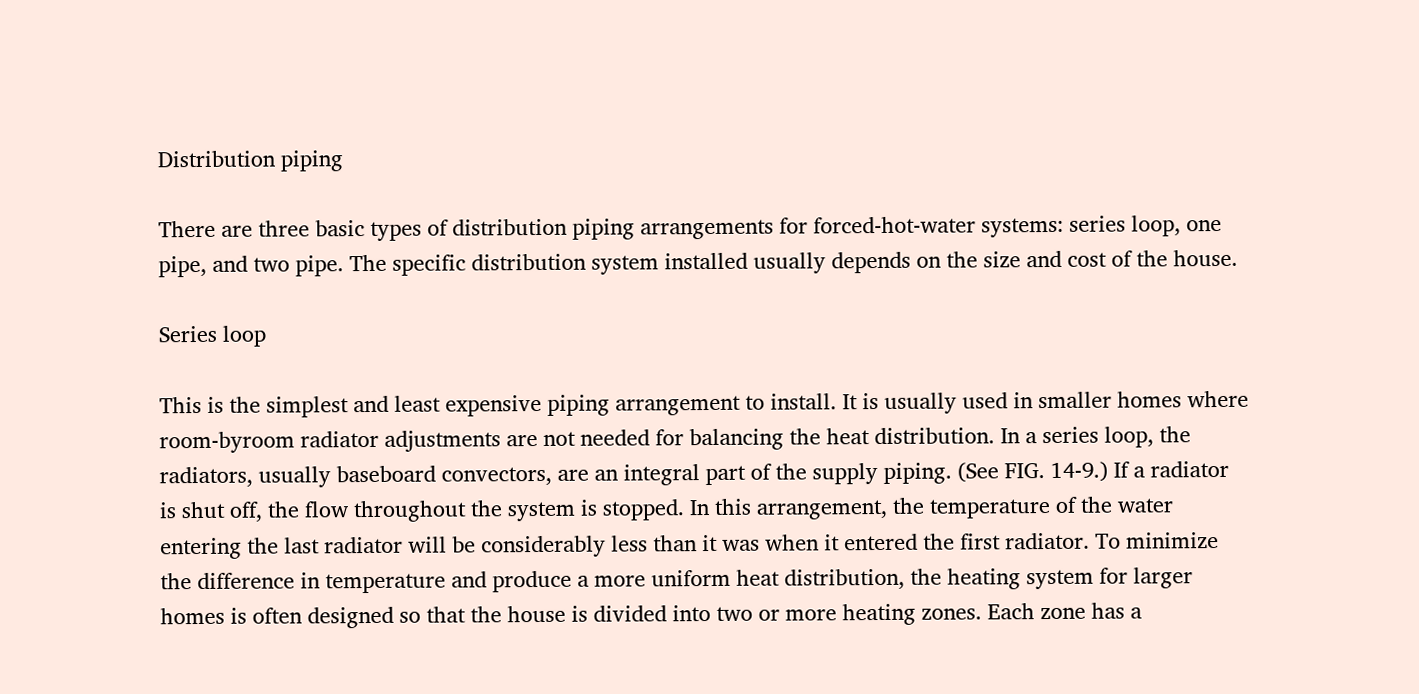Distribution piping

There are three basic types of distribution piping arrangements for forced-hot-water systems: series loop, one pipe, and two pipe. The specific distribution system installed usually depends on the size and cost of the house.

Series loop

This is the simplest and least expensive piping arrangement to install. It is usually used in smaller homes where room-byroom radiator adjustments are not needed for balancing the heat distribution. In a series loop, the radiators, usually baseboard convectors, are an integral part of the supply piping. (See FIG. 14-9.) If a radiator is shut off, the flow throughout the system is stopped. In this arrangement, the temperature of the water entering the last radiator will be considerably less than it was when it entered the first radiator. To minimize the difference in temperature and produce a more uniform heat distribution, the heating system for larger homes is often designed so that the house is divided into two or more heating zones. Each zone has a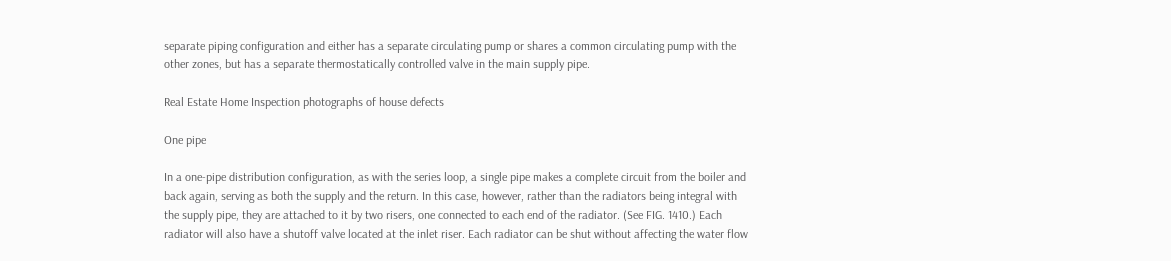separate piping configuration and either has a separate circulating pump or shares a common circulating pump with the other zones, but has a separate thermostatically controlled valve in the main supply pipe.

Real Estate Home Inspection photographs of house defects

One pipe

In a one-pipe distribution configuration, as with the series loop, a single pipe makes a complete circuit from the boiler and back again, serving as both the supply and the return. In this case, however, rather than the radiators being integral with the supply pipe, they are attached to it by two risers, one connected to each end of the radiator. (See FIG. 1410.) Each radiator will also have a shutoff valve located at the inlet riser. Each radiator can be shut without affecting the water flow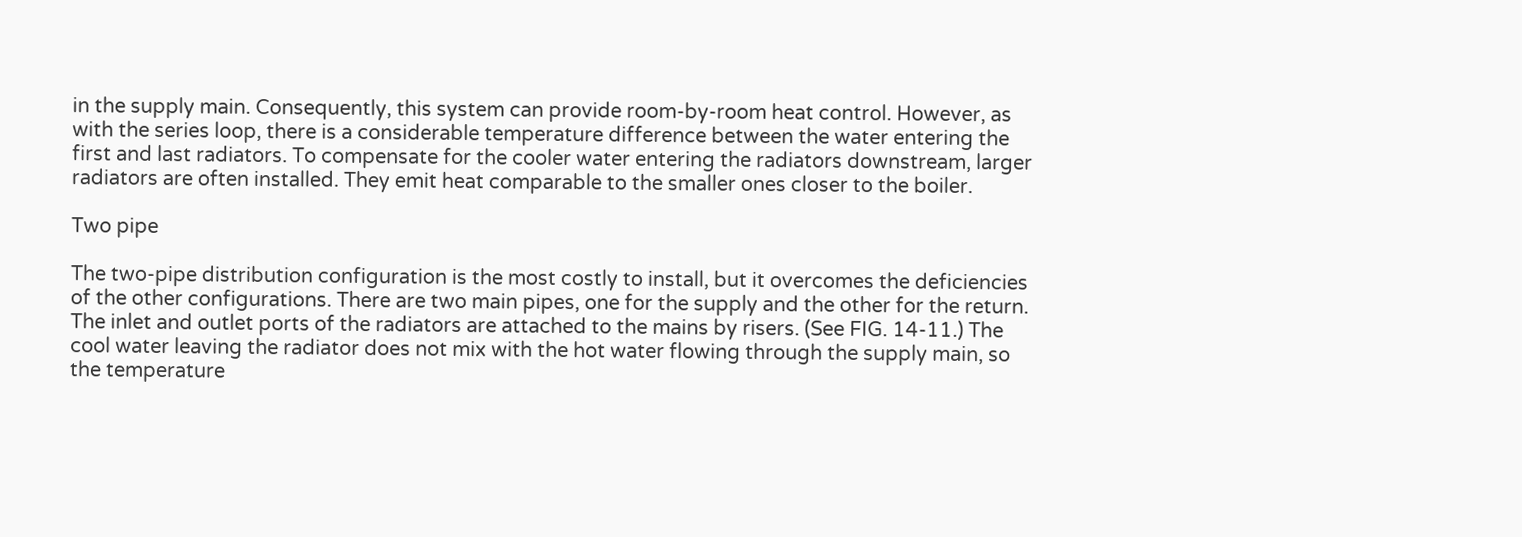in the supply main. Consequently, this system can provide room-by-room heat control. However, as with the series loop, there is a considerable temperature difference between the water entering the first and last radiators. To compensate for the cooler water entering the radiators downstream, larger radiators are often installed. They emit heat comparable to the smaller ones closer to the boiler.

Two pipe

The two-pipe distribution configuration is the most costly to install, but it overcomes the deficiencies of the other configurations. There are two main pipes, one for the supply and the other for the return. The inlet and outlet ports of the radiators are attached to the mains by risers. (See FIG. 14-11.) The cool water leaving the radiator does not mix with the hot water flowing through the supply main, so the temperature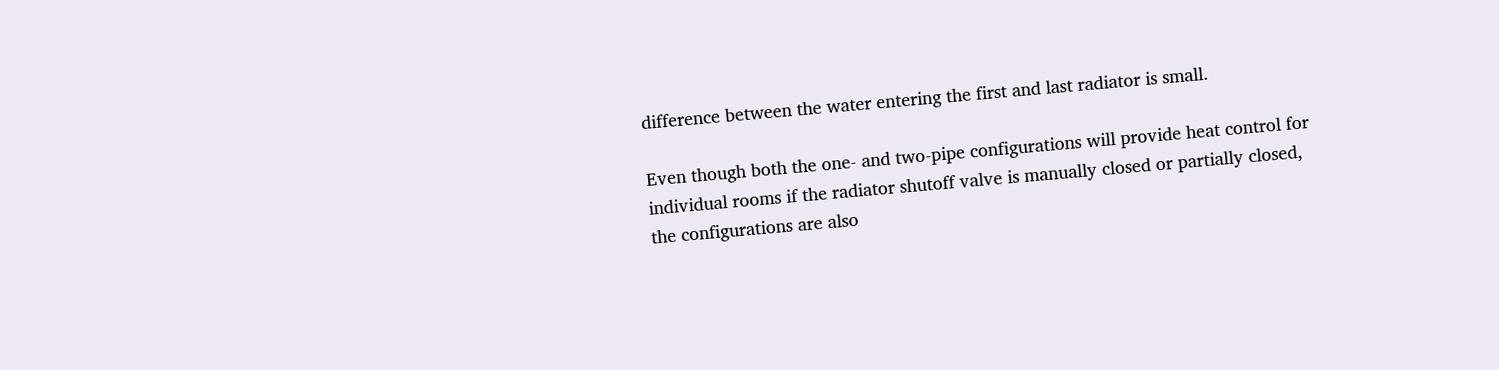difference between the water entering the first and last radiator is small.

Even though both the one- and two-pipe configurations will provide heat control for individual rooms if the radiator shutoff valve is manually closed or partially closed, the configurations are also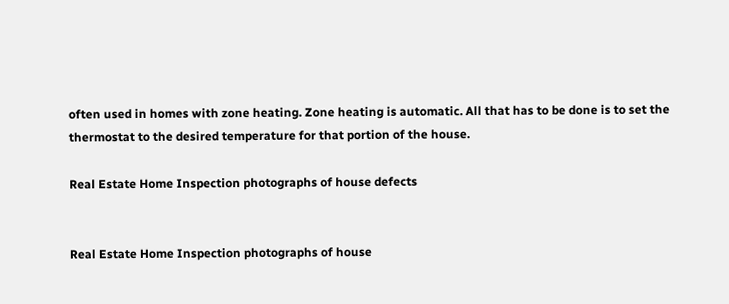often used in homes with zone heating. Zone heating is automatic. All that has to be done is to set the thermostat to the desired temperature for that portion of the house.

Real Estate Home Inspection photographs of house defects


Real Estate Home Inspection photographs of house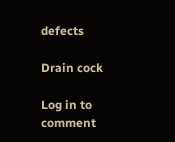defects

Drain cock

Log in to comment